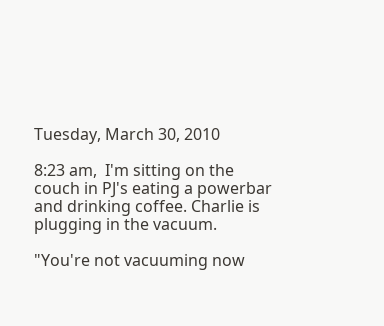Tuesday, March 30, 2010

8:23 am,  I'm sitting on the couch in PJ's eating a powerbar and drinking coffee. Charlie is plugging in the vacuum.

"You're not vacuuming now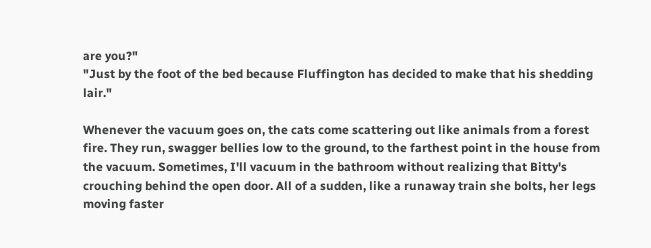are you?"
"Just by the foot of the bed because Fluffington has decided to make that his shedding lair."

Whenever the vacuum goes on, the cats come scattering out like animals from a forest fire. They run, swagger bellies low to the ground, to the farthest point in the house from the vacuum. Sometimes, I'll vacuum in the bathroom without realizing that Bitty's crouching behind the open door. All of a sudden, like a runaway train she bolts, her legs moving faster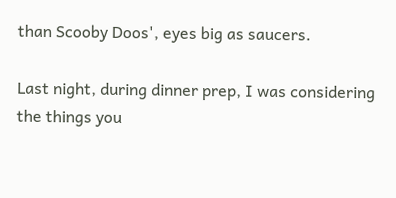than Scooby Doos', eyes big as saucers.

Last night, during dinner prep, I was considering the things you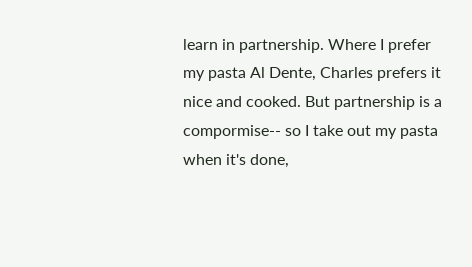learn in partnership. Where I prefer my pasta Al Dente, Charles prefers it nice and cooked. But partnership is a compormise-- so I take out my pasta when it's done,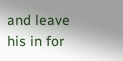and leave his in for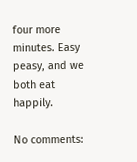four more minutes. Easy peasy, and we both eat happily.

No comments: